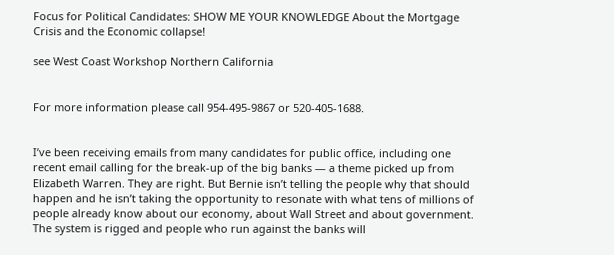Focus for Political Candidates: SHOW ME YOUR KNOWLEDGE About the Mortgage Crisis and the Economic collapse!

see West Coast Workshop Northern California


For more information please call 954-495-9867 or 520-405-1688.


I’ve been receiving emails from many candidates for public office, including one recent email calling for the break-up of the big banks — a theme picked up from Elizabeth Warren. They are right. But Bernie isn’t telling the people why that should happen and he isn’t taking the opportunity to resonate with what tens of millions of people already know about our economy, about Wall Street and about government. The system is rigged and people who run against the banks will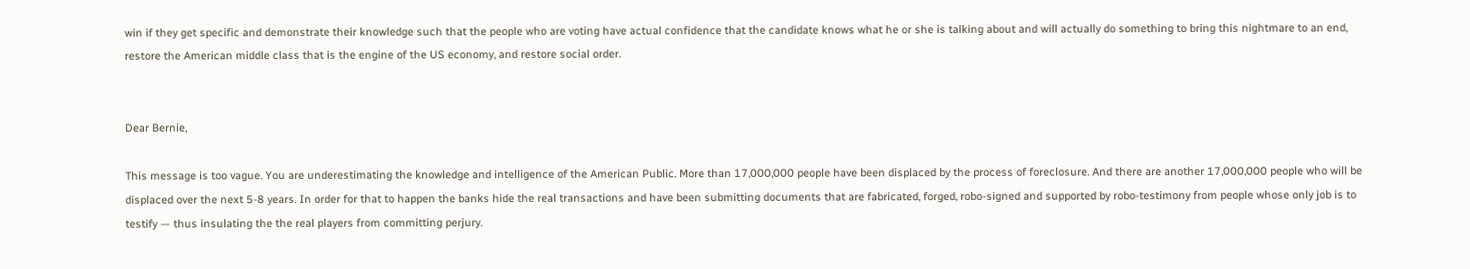win if they get specific and demonstrate their knowledge such that the people who are voting have actual confidence that the candidate knows what he or she is talking about and will actually do something to bring this nightmare to an end, restore the American middle class that is the engine of the US economy, and restore social order.


Dear Bernie,

This message is too vague. You are underestimating the knowledge and intelligence of the American Public. More than 17,000,000 people have been displaced by the process of foreclosure. And there are another 17,000,000 people who will be displaced over the next 5-8 years. In order for that to happen the banks hide the real transactions and have been submitting documents that are fabricated, forged, robo-signed and supported by robo-testimony from people whose only job is to testify — thus insulating the the real players from committing perjury.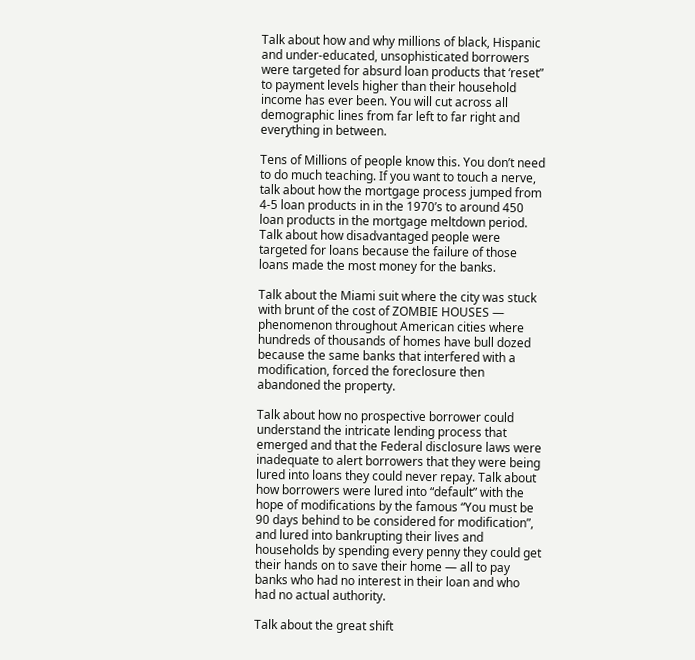Talk about how and why millions of black, Hispanic and under-educated, unsophisticated borrowers were targeted for absurd loan products that ‘reset” to payment levels higher than their household income has ever been. You will cut across all demographic lines from far left to far right and everything in between.

Tens of Millions of people know this. You don’t need to do much teaching. If you want to touch a nerve, talk about how the mortgage process jumped from 4-5 loan products in in the 1970’s to around 450 loan products in the mortgage meltdown period. Talk about how disadvantaged people were targeted for loans because the failure of those loans made the most money for the banks.

Talk about the Miami suit where the city was stuck with brunt of the cost of ZOMBIE HOUSES — phenomenon throughout American cities where hundreds of thousands of homes have bull dozed because the same banks that interfered with a modification, forced the foreclosure then abandoned the property.

Talk about how no prospective borrower could understand the intricate lending process that emerged and that the Federal disclosure laws were inadequate to alert borrowers that they were being lured into loans they could never repay. Talk about how borrowers were lured into “default” with the hope of modifications by the famous “You must be 90 days behind to be considered for modification”, and lured into bankrupting their lives and households by spending every penny they could get their hands on to save their home — all to pay banks who had no interest in their loan and who had no actual authority.

Talk about the great shift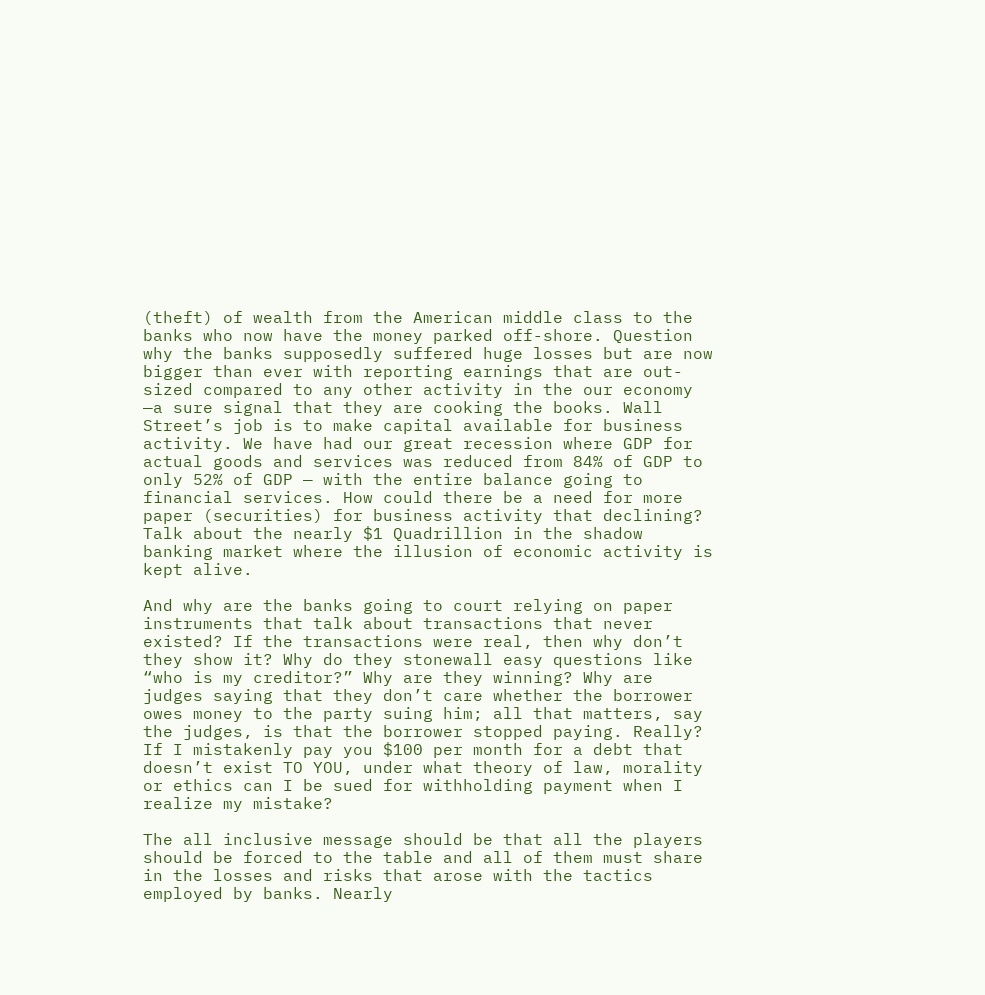(theft) of wealth from the American middle class to the banks who now have the money parked off-shore. Question why the banks supposedly suffered huge losses but are now bigger than ever with reporting earnings that are out-sized compared to any other activity in the our economy —a sure signal that they are cooking the books. Wall Street’s job is to make capital available for business activity. We have had our great recession where GDP for actual goods and services was reduced from 84% of GDP to only 52% of GDP — with the entire balance going to financial services. How could there be a need for more paper (securities) for business activity that declining? Talk about the nearly $1 Quadrillion in the shadow banking market where the illusion of economic activity is kept alive.

And why are the banks going to court relying on paper instruments that talk about transactions that never existed? If the transactions were real, then why don’t they show it? Why do they stonewall easy questions like “who is my creditor?” Why are they winning? Why are judges saying that they don’t care whether the borrower owes money to the party suing him; all that matters, say the judges, is that the borrower stopped paying. Really? If I mistakenly pay you $100 per month for a debt that doesn’t exist TO YOU, under what theory of law, morality or ethics can I be sued for withholding payment when I realize my mistake?

The all inclusive message should be that all the players should be forced to the table and all of them must share in the losses and risks that arose with the tactics employed by banks. Nearly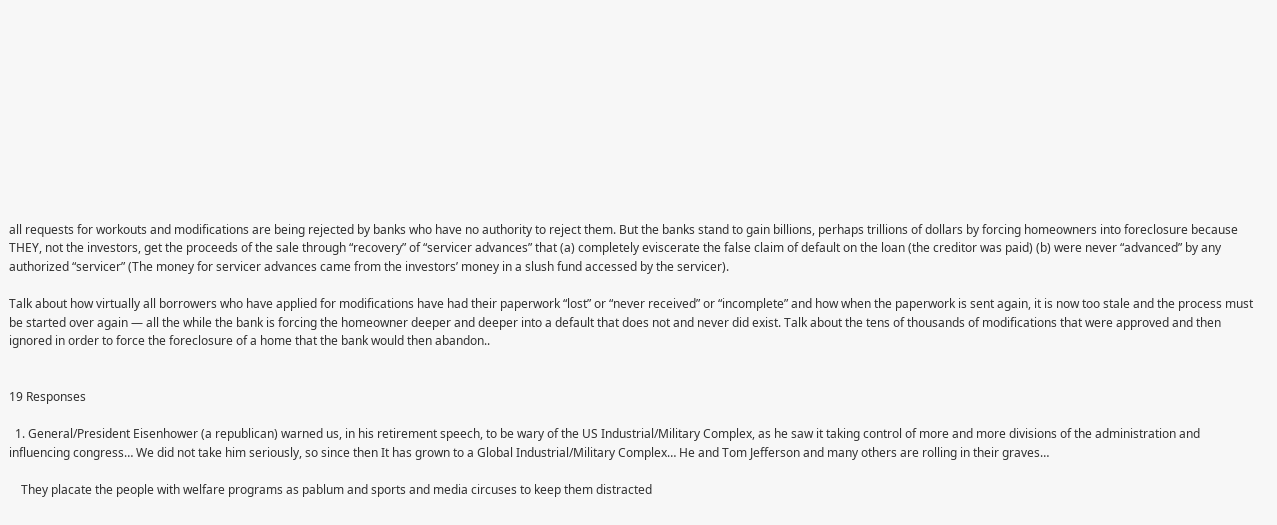all requests for workouts and modifications are being rejected by banks who have no authority to reject them. But the banks stand to gain billions, perhaps trillions of dollars by forcing homeowners into foreclosure because THEY, not the investors, get the proceeds of the sale through “recovery” of “servicer advances” that (a) completely eviscerate the false claim of default on the loan (the creditor was paid) (b) were never “advanced” by any authorized “servicer” (The money for servicer advances came from the investors’ money in a slush fund accessed by the servicer).

Talk about how virtually all borrowers who have applied for modifications have had their paperwork “lost” or “never received” or “incomplete” and how when the paperwork is sent again, it is now too stale and the process must be started over again — all the while the bank is forcing the homeowner deeper and deeper into a default that does not and never did exist. Talk about the tens of thousands of modifications that were approved and then ignored in order to force the foreclosure of a home that the bank would then abandon..


19 Responses

  1. General/President Eisenhower (a republican) warned us, in his retirement speech, to be wary of the US Industrial/Military Complex, as he saw it taking control of more and more divisions of the administration and influencing congress… We did not take him seriously, so since then It has grown to a Global Industrial/Military Complex… He and Tom Jefferson and many others are rolling in their graves…

    They placate the people with welfare programs as pablum and sports and media circuses to keep them distracted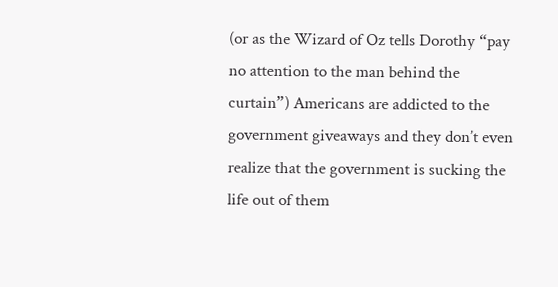(or as the Wizard of Oz tells Dorothy “pay no attention to the man behind the curtain”) Americans are addicted to the government giveaways and they don’t even realize that the government is sucking the life out of them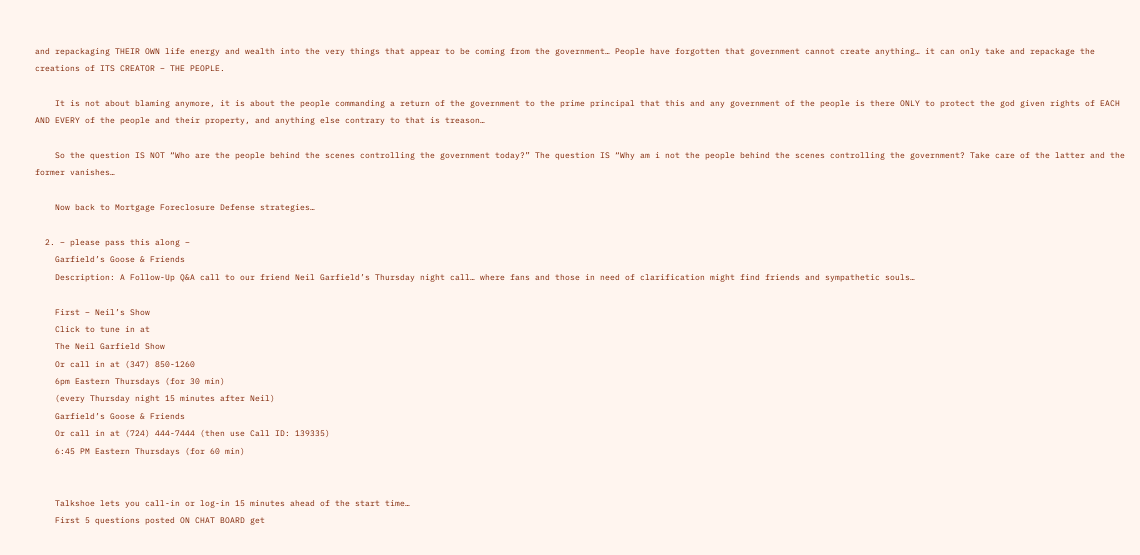and repackaging THEIR OWN life energy and wealth into the very things that appear to be coming from the government… People have forgotten that government cannot create anything… it can only take and repackage the creations of ITS CREATOR – THE PEOPLE.

    It is not about blaming anymore, it is about the people commanding a return of the government to the prime principal that this and any government of the people is there ONLY to protect the god given rights of EACH AND EVERY of the people and their property, and anything else contrary to that is treason…

    So the question IS NOT “Who are the people behind the scenes controlling the government today?” The question IS “Why am i not the people behind the scenes controlling the government? Take care of the latter and the former vanishes…

    Now back to Mortgage Foreclosure Defense strategies…

  2. – please pass this along –
    Garfield’s Goose & Friends
    Description: A Follow-Up Q&A call to our friend Neil Garfield’s Thursday night call… where fans and those in need of clarification might find friends and sympathetic souls…

    First – Neil’s Show
    Click to tune in at
    The Neil Garfield Show
    Or call in at (347) 850-1260
    6pm Eastern Thursdays (for 30 min)
    (every Thursday night 15 minutes after Neil)
    Garfield’s Goose & Friends
    Or call in at (724) 444-7444 (then use Call ID: 139335)
    6:45 PM Eastern Thursdays (for 60 min)


    Talkshoe lets you call-in or log-in 15 minutes ahead of the start time…
    First 5 questions posted ON CHAT BOARD get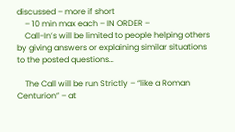discussed – more if short
    – 10 min max each – IN ORDER –
    Call-In’s will be limited to people helping others by giving answers or explaining similar situations to the posted questions…

    The Call will be run Strictly – “like a Roman Centurion” – at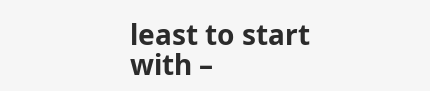least to start with –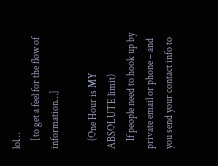lol…
    [to get a feel for the flow of information…]

    (One Hour is MY ABSOLUTE limit)
    If people need to hook up by private email or phone – and you send your contact info to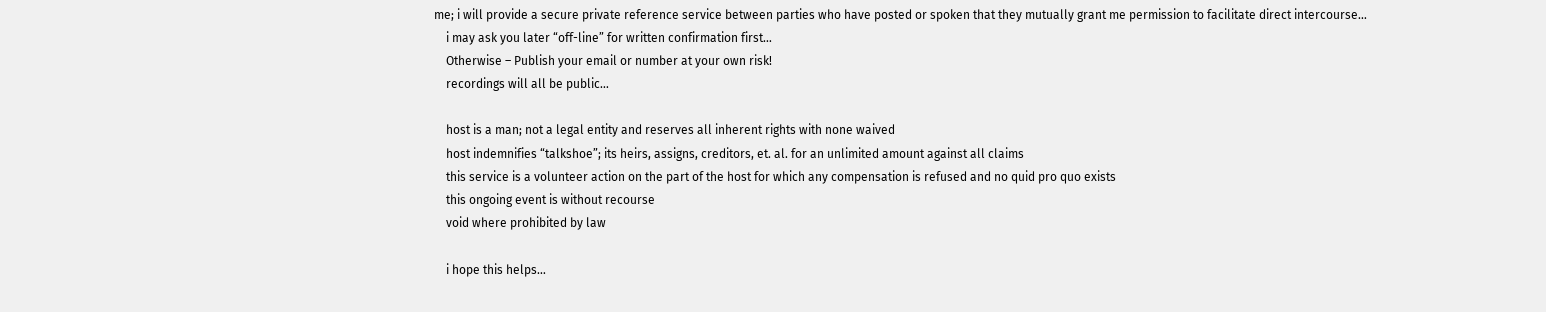me; i will provide a secure private reference service between parties who have posted or spoken that they mutually grant me permission to facilitate direct intercourse…
    i may ask you later “off-line” for written confirmation first…
    Otherwise – Publish your email or number at your own risk!
    recordings will all be public…

    host is a man; not a legal entity and reserves all inherent rights with none waived
    host indemnifies “talkshoe”; its heirs, assigns, creditors, et. al. for an unlimited amount against all claims
    this service is a volunteer action on the part of the host for which any compensation is refused and no quid pro quo exists
    this ongoing event is without recourse
    void where prohibited by law

    i hope this helps…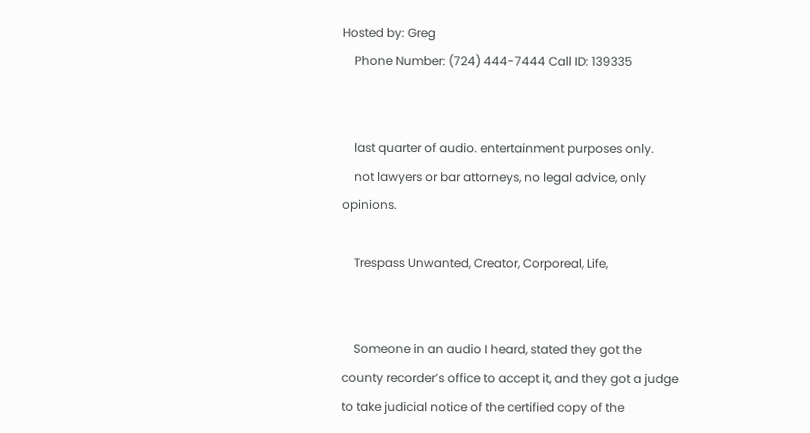Hosted by: Greg
    Phone Number: (724) 444-7444 Call ID: 139335


    last quarter of audio. entertainment purposes only.
    not lawyers or bar attorneys, no legal advice, only opinions.

    Trespass Unwanted, Creator, Corporeal, Life,


    Someone in an audio I heard, stated they got the county recorder’s office to accept it, and they got a judge to take judicial notice of the certified copy of the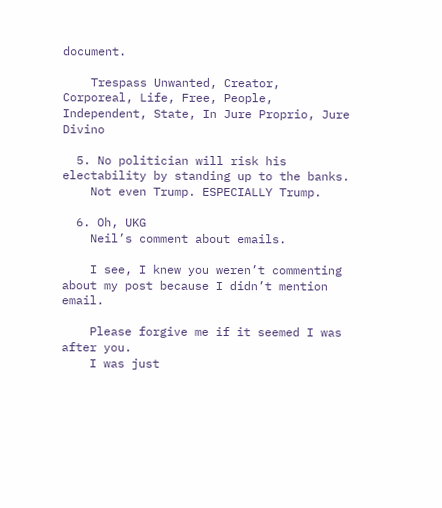document.

    Trespass Unwanted, Creator, Corporeal, Life, Free, People, Independent, State, In Jure Proprio, Jure Divino

  5. No politician will risk his electability by standing up to the banks.
    Not even Trump. ESPECIALLY Trump.

  6. Oh, UKG
    Neil’s comment about emails.

    I see, I knew you weren’t commenting about my post because I didn’t mention email.

    Please forgive me if it seemed I was after you.
    I was just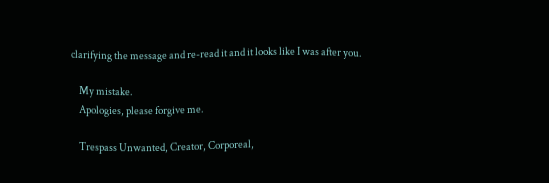clarifying the message and re-read it and it looks like I was after you.

    My mistake.
    Apologies, please forgive me.

    Trespass Unwanted, Creator, Corporeal,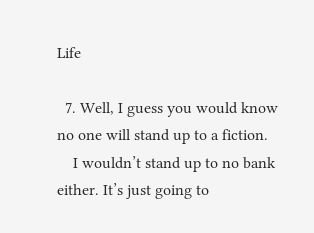Life

  7. Well, I guess you would know no one will stand up to a fiction.
    I wouldn’t stand up to no bank either. It’s just going to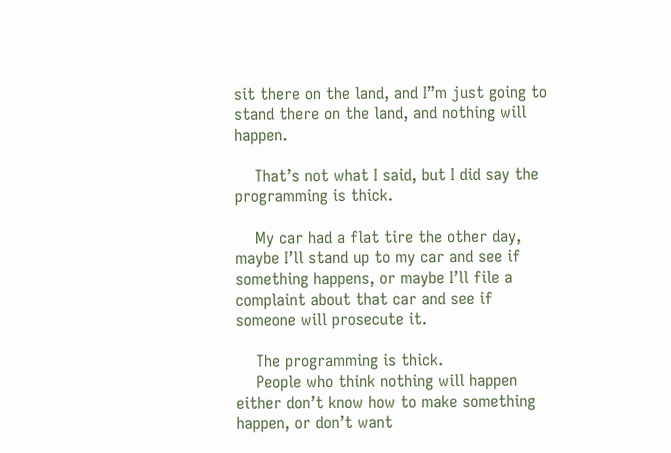sit there on the land, and I”m just going to stand there on the land, and nothing will happen.

    That’s not what I said, but I did say the programming is thick.

    My car had a flat tire the other day, maybe I’ll stand up to my car and see if something happens, or maybe I’ll file a complaint about that car and see if someone will prosecute it.

    The programming is thick.
    People who think nothing will happen either don’t know how to make something happen, or don’t want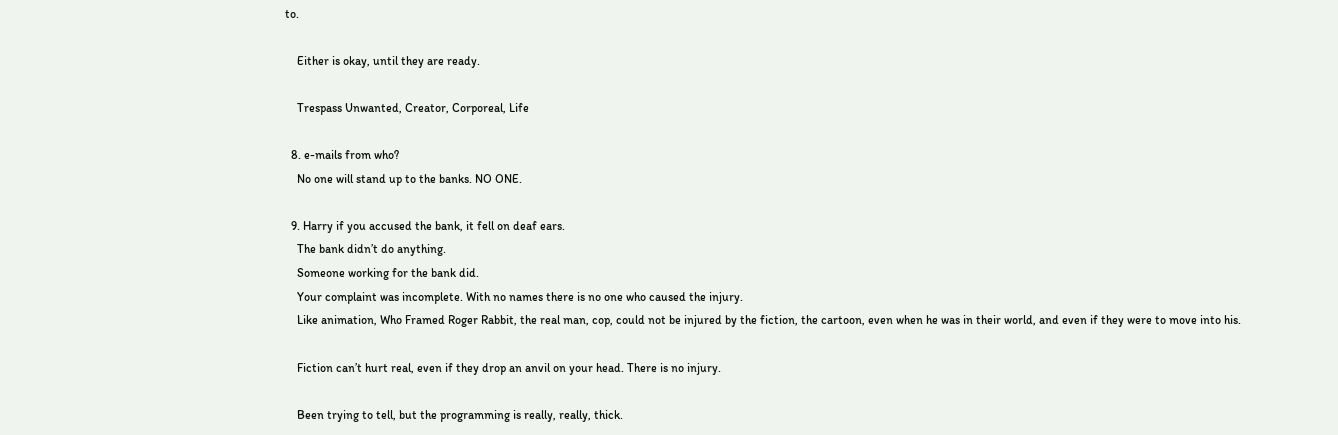to.

    Either is okay, until they are ready.

    Trespass Unwanted, Creator, Corporeal, Life

  8. e-mails from who?
    No one will stand up to the banks. NO ONE.

  9. Harry if you accused the bank, it fell on deaf ears.
    The bank didn’t do anything.
    Someone working for the bank did.
    Your complaint was incomplete. With no names there is no one who caused the injury.
    Like animation, Who Framed Roger Rabbit, the real man, cop, could not be injured by the fiction, the cartoon, even when he was in their world, and even if they were to move into his.

    Fiction can’t hurt real, even if they drop an anvil on your head. There is no injury.

    Been trying to tell, but the programming is really, really, thick.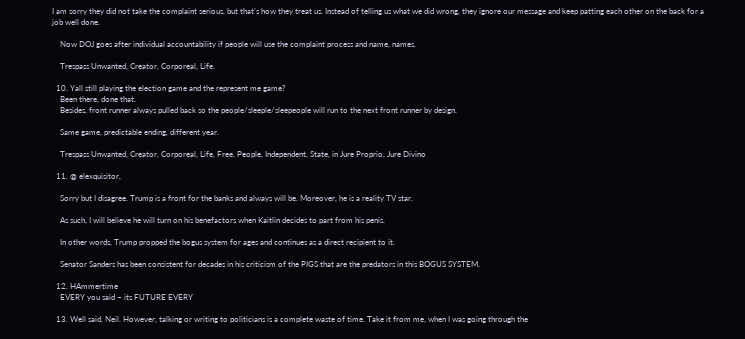I am sorry they did not take the complaint serious, but that’s how they treat us. Instead of telling us what we did wrong, they ignore our message and keep patting each other on the back for a job well done.

    Now DOJ goes after individual accountability if people will use the complaint process and name, names.

    Trespass Unwanted, Creator, Corporeal, Life.

  10. Yall still playing the election game and the represent me game?
    Been there, done that.
    Besides, front runner always pulled back so the people/sleeple/sleepeople will run to the next front runner by design.

    Same game, predictable ending, different year.

    Trespass Unwanted, Creator, Corporeal, Life, Free, People, Independent, State, in Jure Proprio, Jure Divino

  11. @ elexquisitor,

    Sorry but I disagree. Trump is a front for the banks and always will be. Moreover, he is a reality TV star.

    As such, I will believe he will turn on his benefactors when Kaitlin decides to part from his penis.

    In other words, Trump propped the bogus system for ages and continues as a direct recipient to it.

    Senator Sanders has been consistent for decades in his criticism of the PIGS that are the predators in this BOGUS SYSTEM.

  12. HAmmertime
    EVERY you said – its FUTURE EVERY

  13. Well said, Neil. However, talking or writing to politicians is a complete waste of time. Take it from me, when I was going through the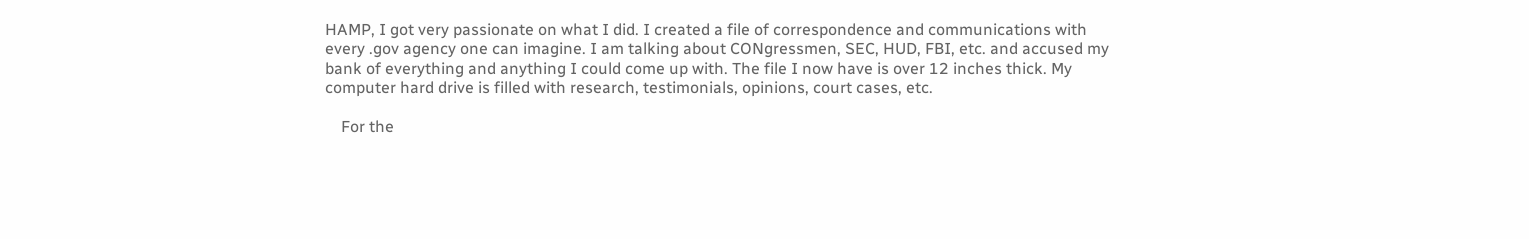HAMP, I got very passionate on what I did. I created a file of correspondence and communications with every .gov agency one can imagine. I am talking about CONgressmen, SEC, HUD, FBI, etc. and accused my bank of everything and anything I could come up with. The file I now have is over 12 inches thick. My computer hard drive is filled with research, testimonials, opinions, court cases, etc.

    For the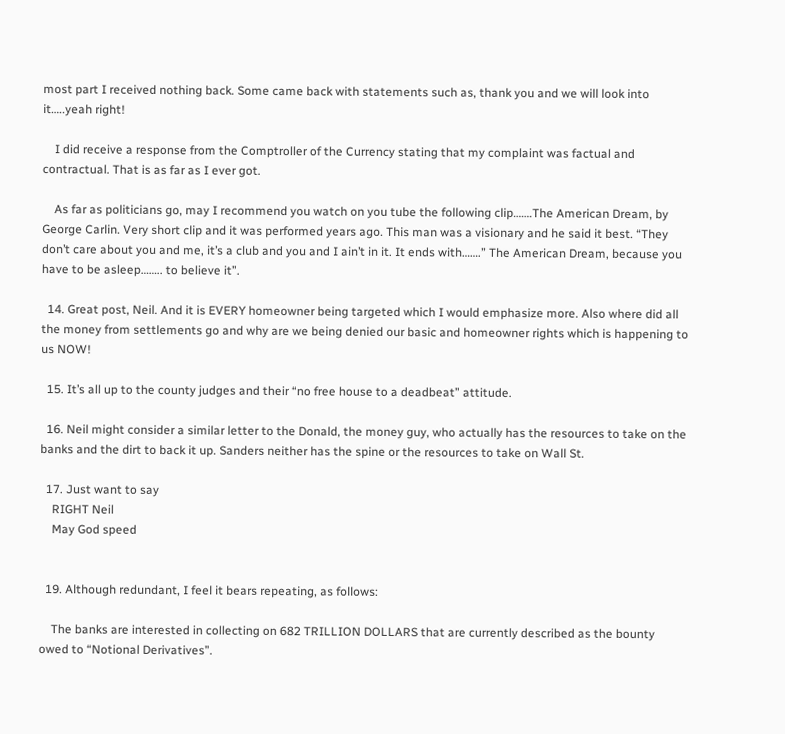most part I received nothing back. Some came back with statements such as, thank you and we will look into it…..yeah right!

    I did receive a response from the Comptroller of the Currency stating that my complaint was factual and contractual. That is as far as I ever got.

    As far as politicians go, may I recommend you watch on you tube the following clip…….The American Dream, by George Carlin. Very short clip and it was performed years ago. This man was a visionary and he said it best. “They don’t care about you and me, it’s a club and you and I ain’t in it. It ends with…….” The American Dream, because you have to be asleep…….. to believe it”.

  14. Great post, Neil. And it is EVERY homeowner being targeted which I would emphasize more. Also where did all the money from settlements go and why are we being denied our basic and homeowner rights which is happening to us NOW!

  15. It’s all up to the county judges and their “no free house to a deadbeat” attitude.

  16. Neil might consider a similar letter to the Donald, the money guy, who actually has the resources to take on the banks and the dirt to back it up. Sanders neither has the spine or the resources to take on Wall St.

  17. Just want to say
    RIGHT Neil
    May God speed


  19. Although redundant, I feel it bears repeating, as follows:

    The banks are interested in collecting on 682 TRILLION DOLLARS that are currently described as the bounty owed to “Notional Derivatives”.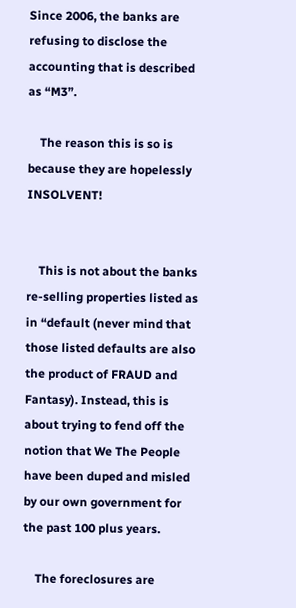Since 2006, the banks are refusing to disclose the accounting that is described as “M3”.

    The reason this is so is because they are hopelessly INSOLVENT!


    This is not about the banks re-selling properties listed as in “default (never mind that those listed defaults are also the product of FRAUD and Fantasy). Instead, this is about trying to fend off the notion that We The People have been duped and misled by our own government for the past 100 plus years.

    The foreclosures are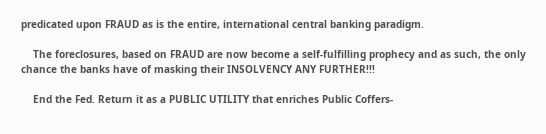predicated upon FRAUD as is the entire, international central banking paradigm.

    The foreclosures, based on FRAUD are now become a self-fulfilling prophecy and as such, the only chance the banks have of masking their INSOLVENCY ANY FURTHER!!!

    End the Fed. Return it as a PUBLIC UTILITY that enriches Public Coffers-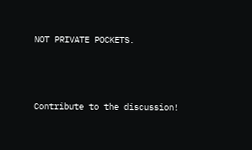NOT PRIVATE POCKETS.




Contribute to the discussion!